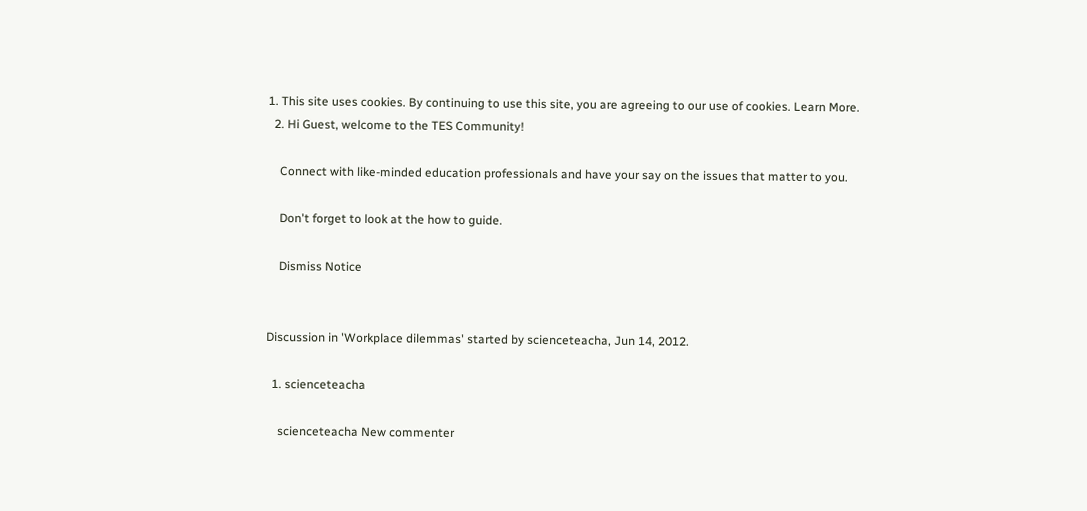1. This site uses cookies. By continuing to use this site, you are agreeing to our use of cookies. Learn More.
  2. Hi Guest, welcome to the TES Community!

    Connect with like-minded education professionals and have your say on the issues that matter to you.

    Don't forget to look at the how to guide.

    Dismiss Notice


Discussion in 'Workplace dilemmas' started by scienceteacha, Jun 14, 2012.

  1. scienceteacha

    scienceteacha New commenter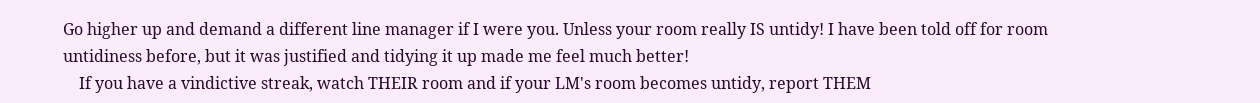Go higher up and demand a different line manager if I were you. Unless your room really IS untidy! I have been told off for room untidiness before, but it was justified and tidying it up made me feel much better!
    If you have a vindictive streak, watch THEIR room and if your LM's room becomes untidy, report THEM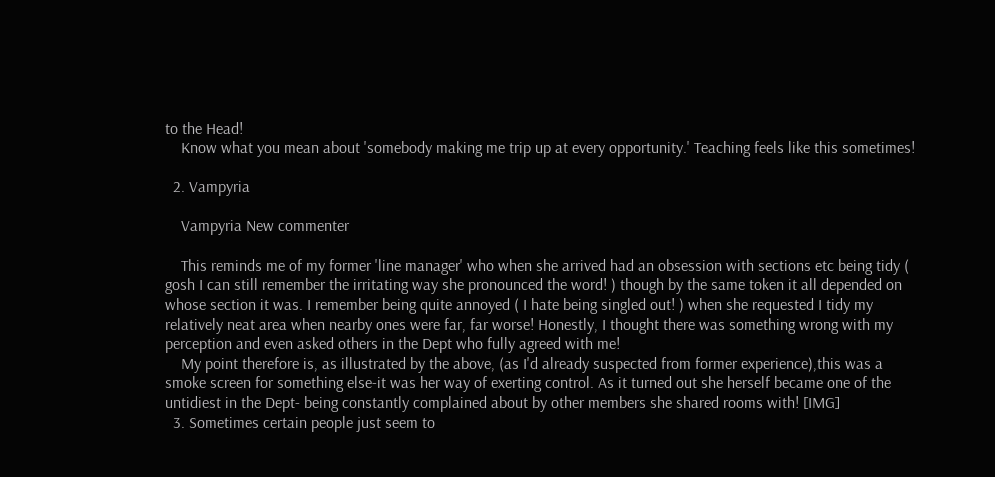to the Head!
    Know what you mean about 'somebody making me trip up at every opportunity.' Teaching feels like this sometimes!

  2. Vampyria

    Vampyria New commenter

    This reminds me of my former 'line manager' who when she arrived had an obsession with sections etc being tidy ( gosh I can still remember the irritating way she pronounced the word! ) though by the same token it all depended on whose section it was. I remember being quite annoyed ( I hate being singled out! ) when she requested I tidy my relatively neat area when nearby ones were far, far worse! Honestly, I thought there was something wrong with my perception and even asked others in the Dept who fully agreed with me!
    My point therefore is, as illustrated by the above, (as I'd already suspected from former experience),this was a smoke screen for something else-it was her way of exerting control. As it turned out she herself became one of the untidiest in the Dept- being constantly complained about by other members she shared rooms with! [IMG]
  3. Sometimes certain people just seem to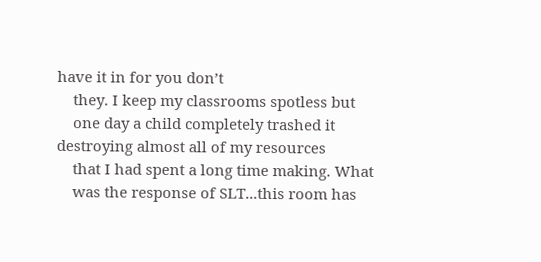have it in for you don’t
    they. I keep my classrooms spotless but
    one day a child completely trashed it destroying almost all of my resources
    that I had spent a long time making. What
    was the response of SLT...this room has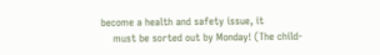become a health and safety issue, it
    must be sorted out by Monday! (The child-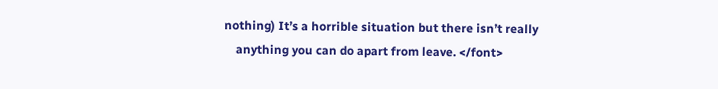nothing) It’s a horrible situation but there isn’t really
    anything you can do apart from leave. </font>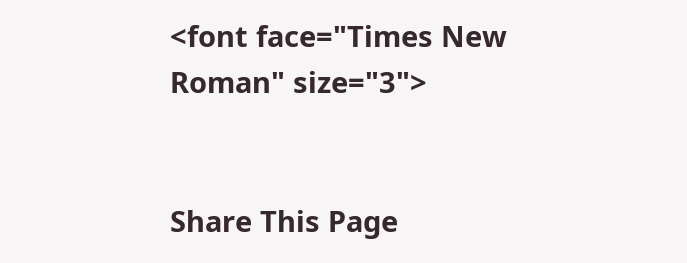<font face="Times New Roman" size="3">


Share This Page